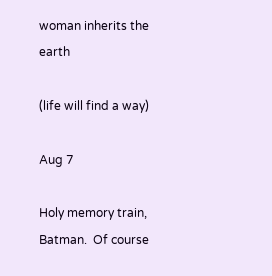woman inherits the earth

(life will find a way)

Aug 7

Holy memory train, Batman.  Of course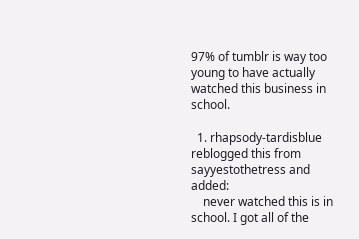97% of tumblr is way too young to have actually watched this business in school.

  1. rhapsody-tardisblue reblogged this from sayyestothetress and added:
    never watched this is in school. I got all of the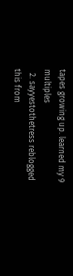tapes growing up. learned my 9 multiples
  2. sayyestothetress reblogged this from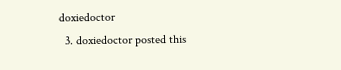doxiedoctor
  3. doxiedoctor posted this